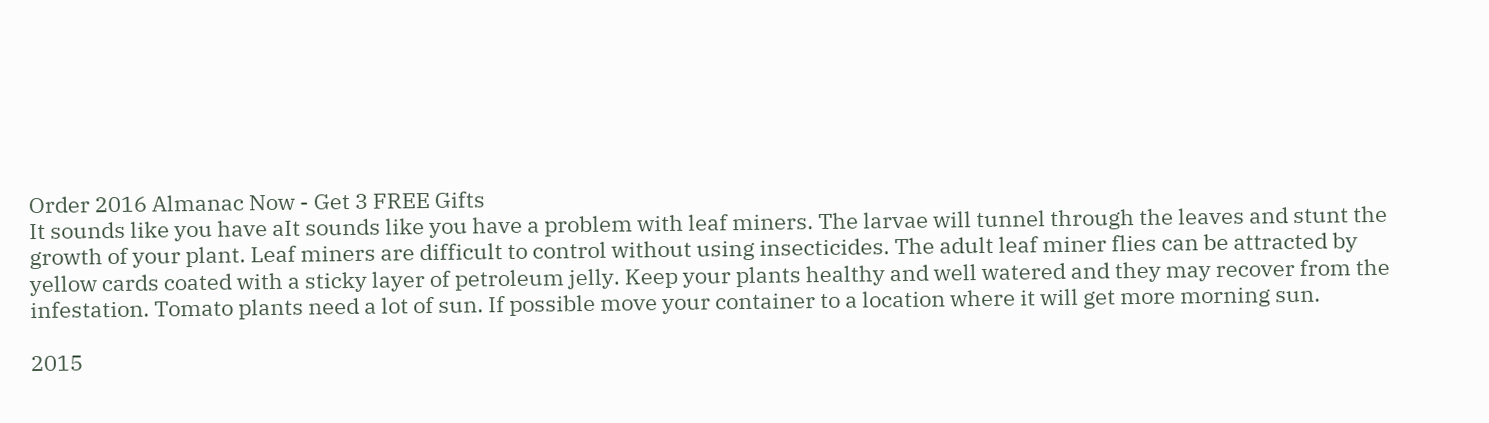Order 2016 Almanac Now - Get 3 FREE Gifts
It sounds like you have aIt sounds like you have a problem with leaf miners. The larvae will tunnel through the leaves and stunt the growth of your plant. Leaf miners are difficult to control without using insecticides. The adult leaf miner flies can be attracted by yellow cards coated with a sticky layer of petroleum jelly. Keep your plants healthy and well watered and they may recover from the infestation. Tomato plants need a lot of sun. If possible move your container to a location where it will get more morning sun.

2015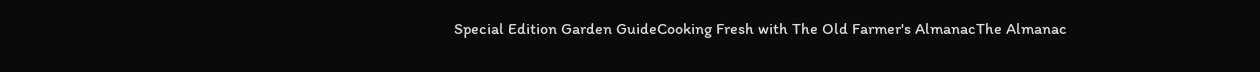Special Edition Garden GuideCooking Fresh with The Old Farmer's AlmanacThe Almanac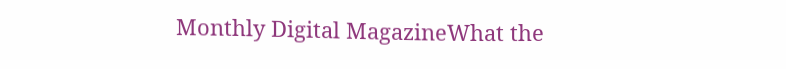Monthly Digital MagazineWhat the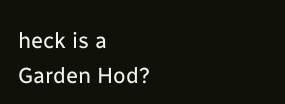heck is a Garden Hod?